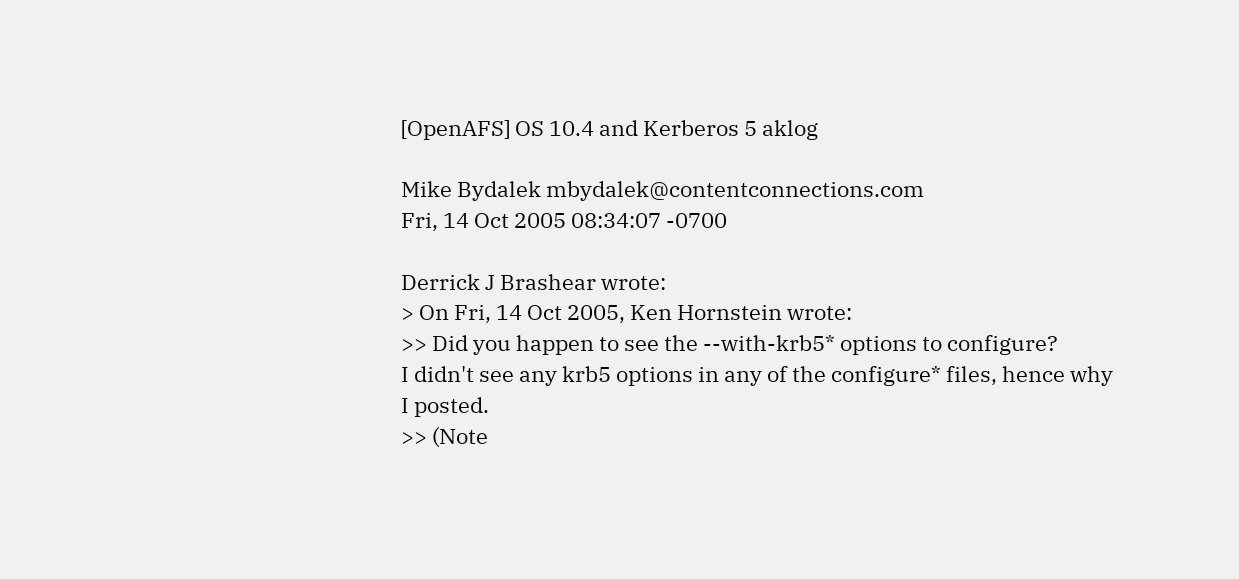[OpenAFS] OS 10.4 and Kerberos 5 aklog

Mike Bydalek mbydalek@contentconnections.com
Fri, 14 Oct 2005 08:34:07 -0700

Derrick J Brashear wrote:
> On Fri, 14 Oct 2005, Ken Hornstein wrote:
>> Did you happen to see the --with-krb5* options to configure?
I didn't see any krb5 options in any of the configure* files, hence why
I posted.
>> (Note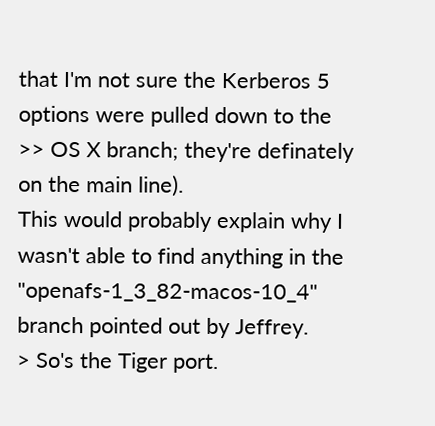that I'm not sure the Kerberos 5 options were pulled down to the
>> OS X branch; they're definately on the main line).
This would probably explain why I wasn't able to find anything in the
"openafs-1_3_82-macos-10_4" branch pointed out by Jeffrey.
> So's the Tiger port.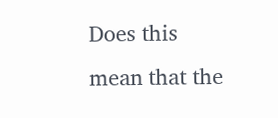Does this mean that the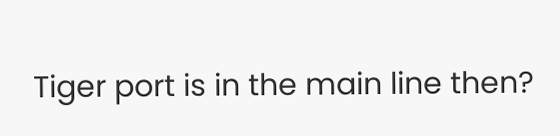Tiger port is in the main line then?